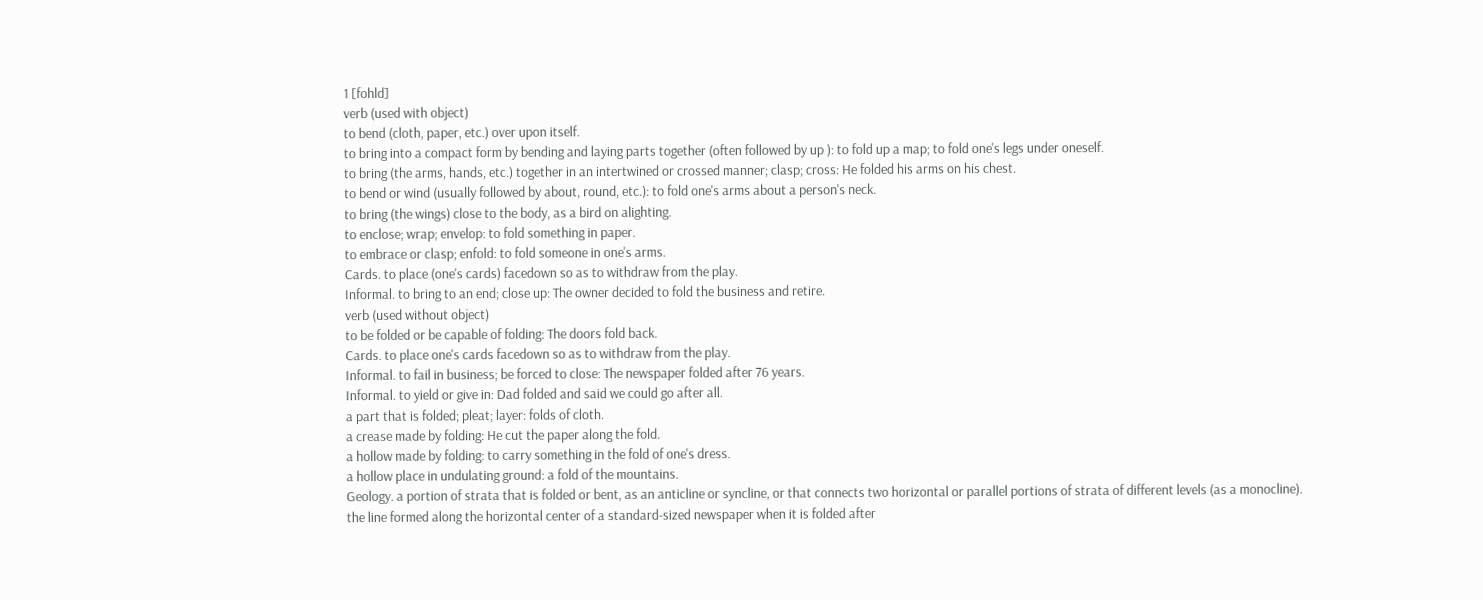1 [fohld]
verb (used with object)
to bend (cloth, paper, etc.) over upon itself.
to bring into a compact form by bending and laying parts together (often followed by up ): to fold up a map; to fold one's legs under oneself.
to bring (the arms, hands, etc.) together in an intertwined or crossed manner; clasp; cross: He folded his arms on his chest.
to bend or wind (usually followed by about, round, etc.): to fold one's arms about a person's neck.
to bring (the wings) close to the body, as a bird on alighting.
to enclose; wrap; envelop: to fold something in paper.
to embrace or clasp; enfold: to fold someone in one's arms.
Cards. to place (one's cards) facedown so as to withdraw from the play.
Informal. to bring to an end; close up: The owner decided to fold the business and retire.
verb (used without object)
to be folded or be capable of folding: The doors fold back.
Cards. to place one's cards facedown so as to withdraw from the play.
Informal. to fail in business; be forced to close: The newspaper folded after 76 years.
Informal. to yield or give in: Dad folded and said we could go after all.
a part that is folded; pleat; layer: folds of cloth.
a crease made by folding: He cut the paper along the fold.
a hollow made by folding: to carry something in the fold of one's dress.
a hollow place in undulating ground: a fold of the mountains.
Geology. a portion of strata that is folded or bent, as an anticline or syncline, or that connects two horizontal or parallel portions of strata of different levels (as a monocline).
the line formed along the horizontal center of a standard-sized newspaper when it is folded after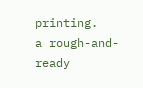printing.
a rough-and-ready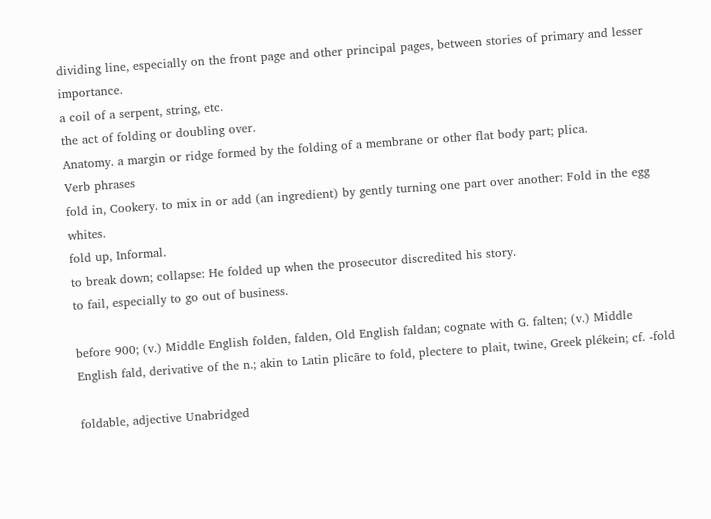dividing line, especially on the front page and other principal pages, between stories of primary and lesser importance.
a coil of a serpent, string, etc.
the act of folding or doubling over.
Anatomy. a margin or ridge formed by the folding of a membrane or other flat body part; plica.
Verb phrases
fold in, Cookery. to mix in or add (an ingredient) by gently turning one part over another: Fold in the egg whites.
fold up, Informal.
to break down; collapse: He folded up when the prosecutor discredited his story.
to fail, especially to go out of business.

before 900; (v.) Middle English folden, falden, Old English faldan; cognate with G. falten; (v.) Middle English fald, derivative of the n.; akin to Latin plicāre to fold, plectere to plait, twine, Greek plékein; cf. -fold

foldable, adjective Unabridged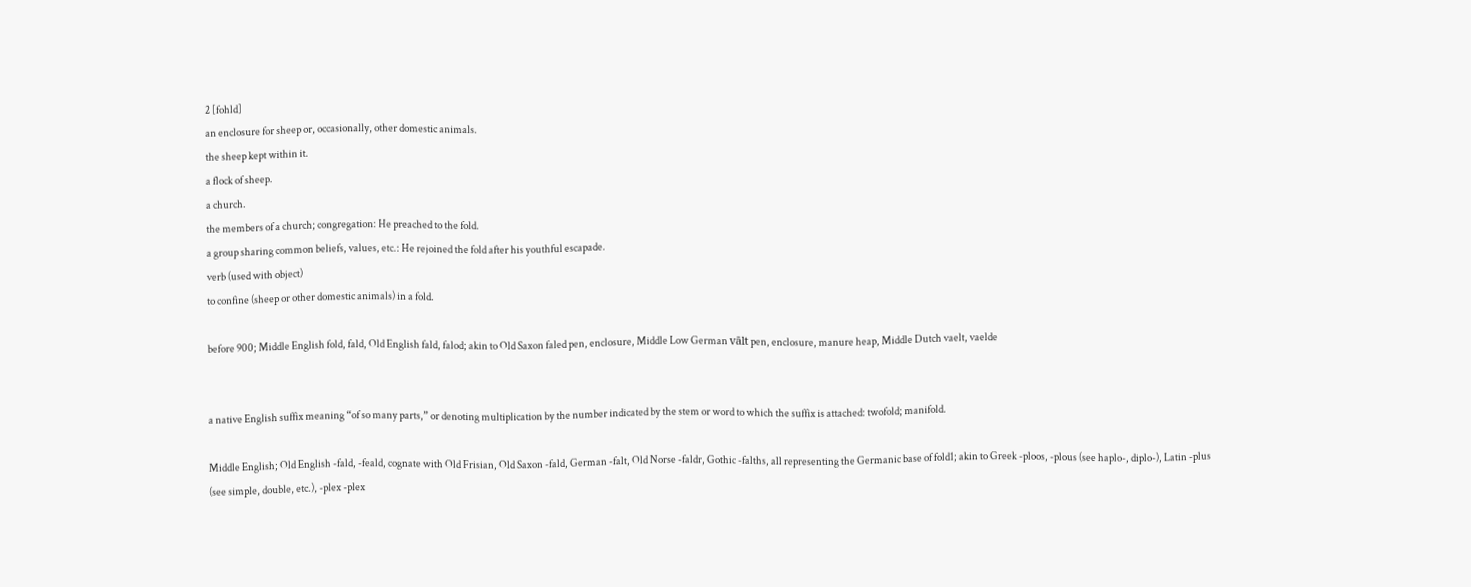2 [fohld]
an enclosure for sheep or, occasionally, other domestic animals.
the sheep kept within it.
a flock of sheep.
a church.
the members of a church; congregation: He preached to the fold.
a group sharing common beliefs, values, etc.: He rejoined the fold after his youthful escapade.
verb (used with object)
to confine (sheep or other domestic animals) in a fold.

before 900; Middle English fold, fald, Old English fald, falod; akin to Old Saxon faled pen, enclosure, Middle Low German vālt pen, enclosure, manure heap, Middle Dutch vaelt, vaelde


a native English suffix meaning “of so many parts,” or denoting multiplication by the number indicated by the stem or word to which the suffix is attached: twofold; manifold.

Middle English; Old English -fald, -feald, cognate with Old Frisian, Old Saxon -fald, German -falt, Old Norse -faldr, Gothic -falths, all representing the Germanic base of fold1; akin to Greek -ploos, -plous (see haplo-, diplo-), Latin -plus (see simple, double, etc.), -plex -plex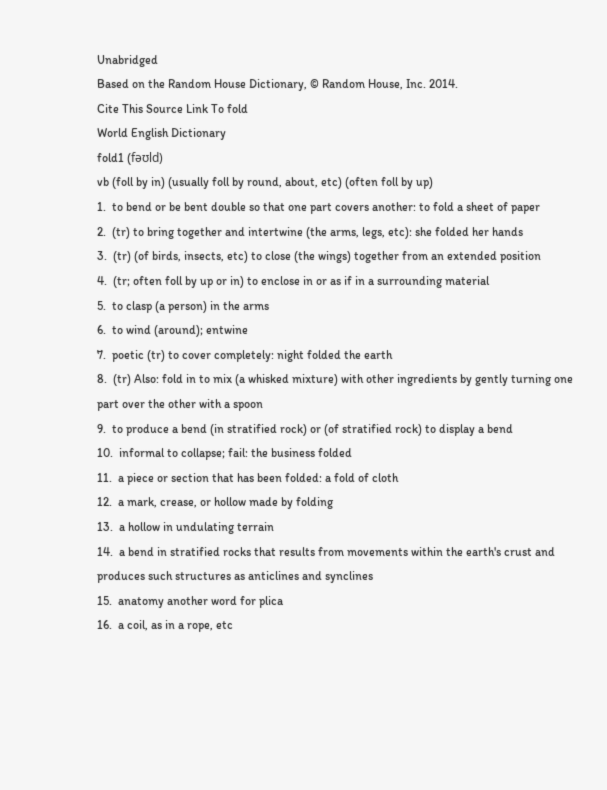Unabridged
Based on the Random House Dictionary, © Random House, Inc. 2014.
Cite This Source Link To fold
World English Dictionary
fold1 (fəʊld)
vb (foll by in) (usually foll by round, about, etc) (often foll by up)
1.  to bend or be bent double so that one part covers another: to fold a sheet of paper
2.  (tr) to bring together and intertwine (the arms, legs, etc): she folded her hands
3.  (tr) (of birds, insects, etc) to close (the wings) together from an extended position
4.  (tr; often foll by up or in) to enclose in or as if in a surrounding material
5.  to clasp (a person) in the arms
6.  to wind (around); entwine
7.  poetic (tr) to cover completely: night folded the earth
8.  (tr) Also: fold in to mix (a whisked mixture) with other ingredients by gently turning one part over the other with a spoon
9.  to produce a bend (in stratified rock) or (of stratified rock) to display a bend
10.  informal to collapse; fail: the business folded
11.  a piece or section that has been folded: a fold of cloth
12.  a mark, crease, or hollow made by folding
13.  a hollow in undulating terrain
14.  a bend in stratified rocks that results from movements within the earth's crust and produces such structures as anticlines and synclines
15.  anatomy another word for plica
16.  a coil, as in a rope, etc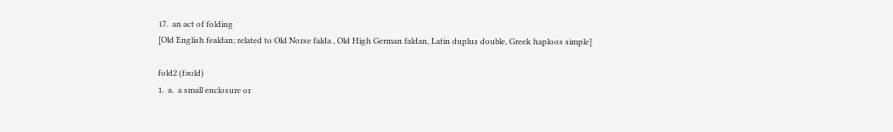17.  an act of folding
[Old English fealdan; related to Old Norse falda , Old High German faldan, Latin duplus double, Greek haploos simple]

fold2 (fəʊld)
1.  a.  a small enclosure or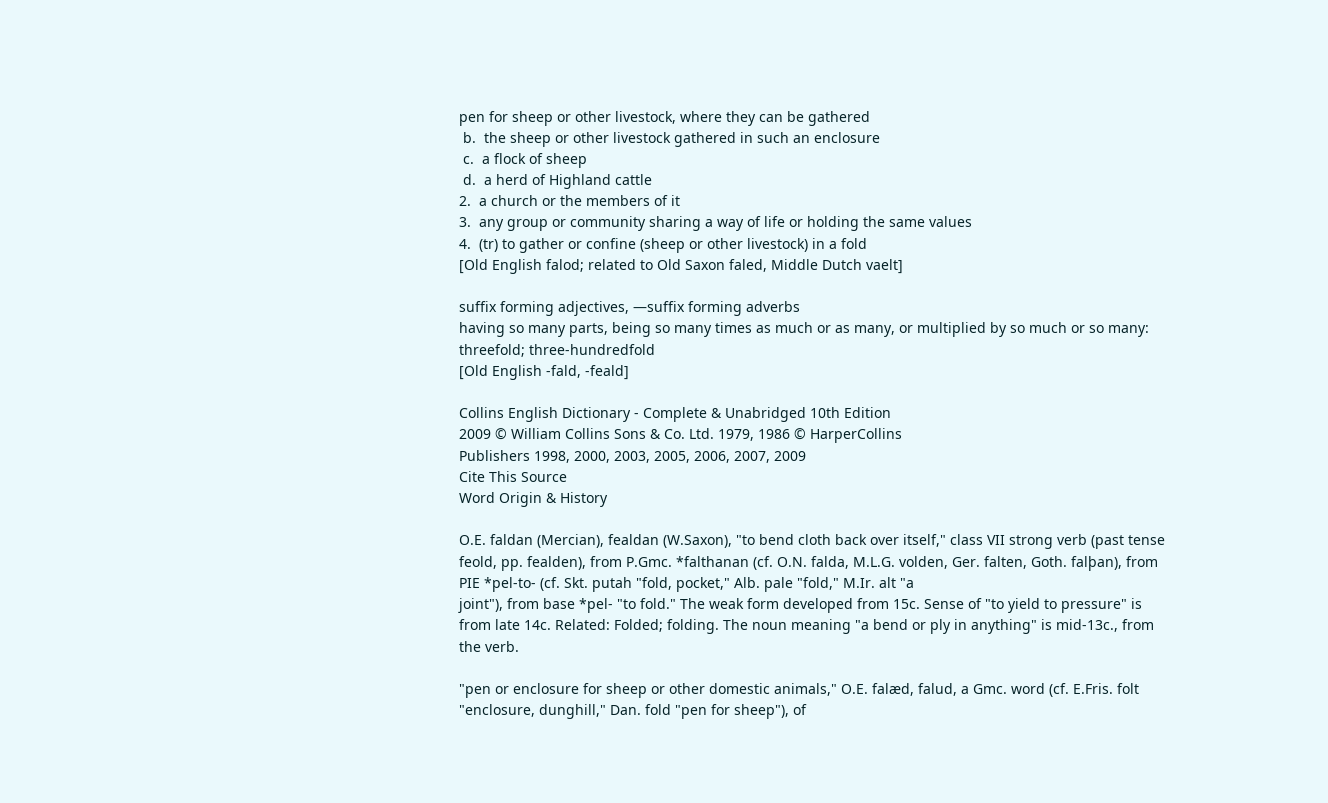pen for sheep or other livestock, where they can be gathered
 b.  the sheep or other livestock gathered in such an enclosure
 c.  a flock of sheep
 d.  a herd of Highland cattle
2.  a church or the members of it
3.  any group or community sharing a way of life or holding the same values
4.  (tr) to gather or confine (sheep or other livestock) in a fold
[Old English falod; related to Old Saxon faled, Middle Dutch vaelt]

suffix forming adjectives, —suffix forming adverbs
having so many parts, being so many times as much or as many, or multiplied by so much or so many: threefold; three-hundredfold
[Old English -fald, -feald]

Collins English Dictionary - Complete & Unabridged 10th Edition
2009 © William Collins Sons & Co. Ltd. 1979, 1986 © HarperCollins
Publishers 1998, 2000, 2003, 2005, 2006, 2007, 2009
Cite This Source
Word Origin & History

O.E. faldan (Mercian), fealdan (W.Saxon), "to bend cloth back over itself," class VII strong verb (past tense feold, pp. fealden), from P.Gmc. *falthanan (cf. O.N. falda, M.L.G. volden, Ger. falten, Goth. falþan), from PIE *pel-to- (cf. Skt. putah "fold, pocket," Alb. pale "fold," M.Ir. alt "a
joint"), from base *pel- "to fold." The weak form developed from 15c. Sense of "to yield to pressure" is from late 14c. Related: Folded; folding. The noun meaning "a bend or ply in anything" is mid-13c., from the verb.

"pen or enclosure for sheep or other domestic animals," O.E. falæd, falud, a Gmc. word (cf. E.Fris. folt "enclosure, dunghill," Dan. fold "pen for sheep"), of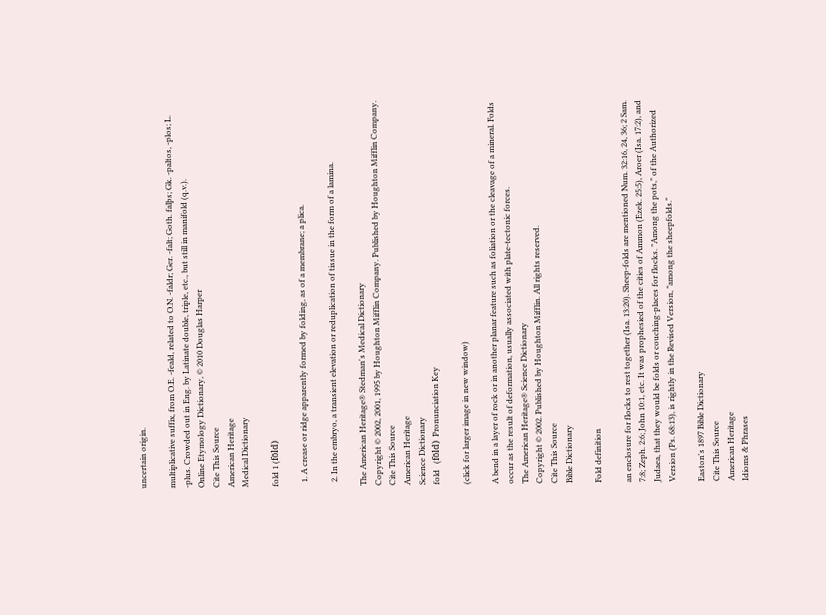uncertain origin.

multiplicative suffix, from O.E. -feald, related to O.N. -faldr; Ger. -falt; Goth. falþs; Gk. -paltos, -plos; L. -plus. Crowded out in Eng. by Latinate double, triple, etc., but still in manifold (q.v.).
Online Etymology Dictionary, © 2010 Douglas Harper
Cite This Source
American Heritage
Medical Dictionary

fold 1 (fōld)

  1. A crease or ridge apparently formed by folding, as of a membrane; a plica.

  2. In the embryo, a transient elevation or reduplication of tissue in the form of a lamina.

The American Heritage® Stedman's Medical Dictionary
Copyright © 2002, 2001, 1995 by Houghton Mifflin Company. Published by Houghton Mifflin Company.
Cite This Source
American Heritage
Science Dictionary
fold   (fōld)  Pronunciation Key

(click for larger image in new window)

A bend in a layer of rock or in another planar feature such as foliation or the cleavage of a mineral. Folds occur as the result of deformation, usually associated with plate-tectonic forces.
The American Heritage® Science Dictionary
Copyright © 2002. Published by Houghton Mifflin. All rights reserved.
Cite This Source
Bible Dictionary

Fold definition

an enclosure for flocks to rest together (Isa. 13:20). Sheep-folds are mentioned Num. 32:16, 24, 36; 2 Sam. 7:8; Zeph. 2:6; John 10:1, etc. It was prophesied of the cities of Ammon (Ezek. 25:5), Aroer (Isa. 17:2), and Judaea, that they would be folds or couching-places for flocks. "Among the pots," of the Authorized Version (Ps. 68:13), is rightly in the Revised Version, "among the sheepfolds."

Easton's 1897 Bible Dictionary
Cite This Source
American Heritage
Idioms & Phrases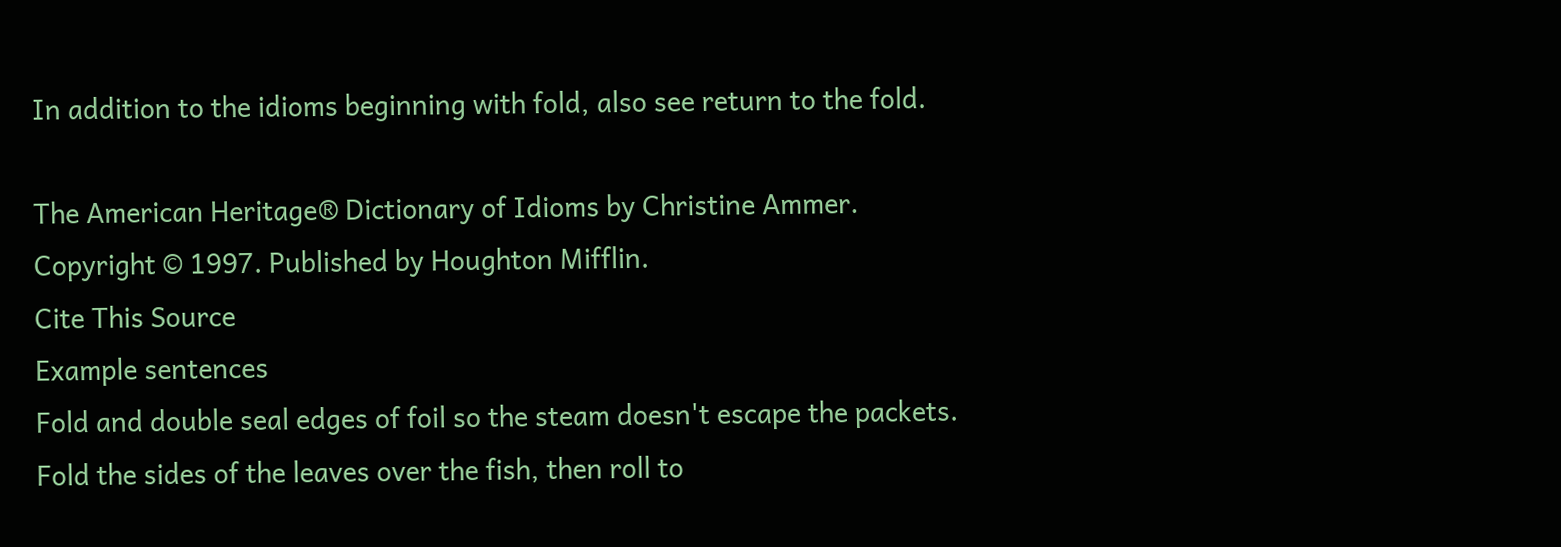In addition to the idioms beginning with fold, also see return to the fold.

The American Heritage® Dictionary of Idioms by Christine Ammer.
Copyright © 1997. Published by Houghton Mifflin.
Cite This Source
Example sentences
Fold and double seal edges of foil so the steam doesn't escape the packets.
Fold the sides of the leaves over the fish, then roll to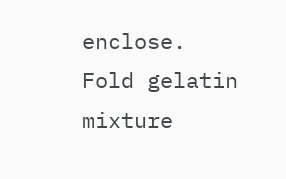enclose.
Fold gelatin mixture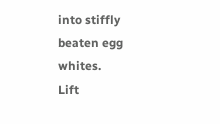into stiffly beaten egg whites.
Lift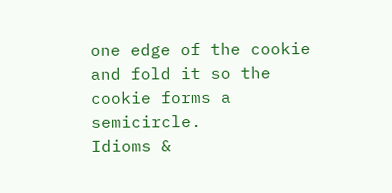one edge of the cookie and fold it so the cookie forms a semicircle.
Idioms &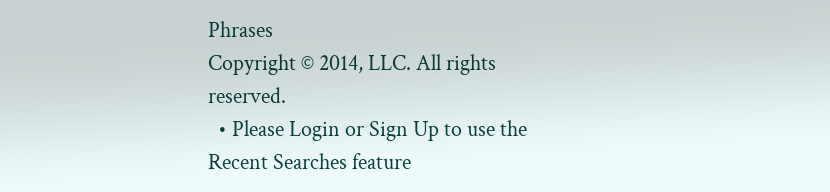Phrases
Copyright © 2014, LLC. All rights reserved.
  • Please Login or Sign Up to use the Recent Searches feature